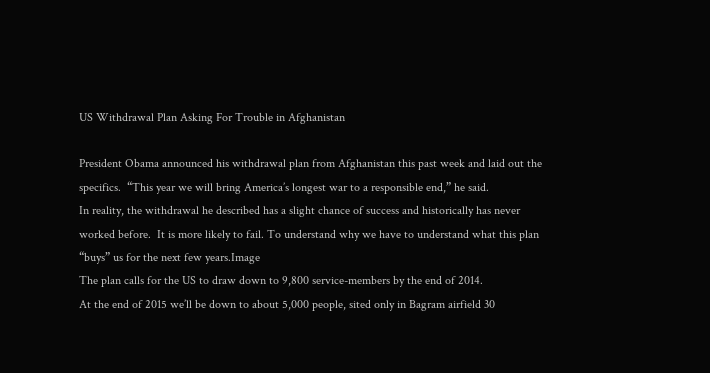US Withdrawal Plan Asking For Trouble in Afghanistan

President Obama announced his withdrawal plan from Afghanistan this past week and laid out the specifics.  “This year we will bring America’s longest war to a responsible end,” he said.
In reality, the withdrawal he described has a slight chance of success and historically has never worked before.  It is more likely to fail. To understand why we have to understand what this plan “buys” us for the next few years.Image
The plan calls for the US to draw down to 9,800 service-members by the end of 2014.
At the end of 2015 we’ll be down to about 5,000 people, sited only in Bagram airfield 30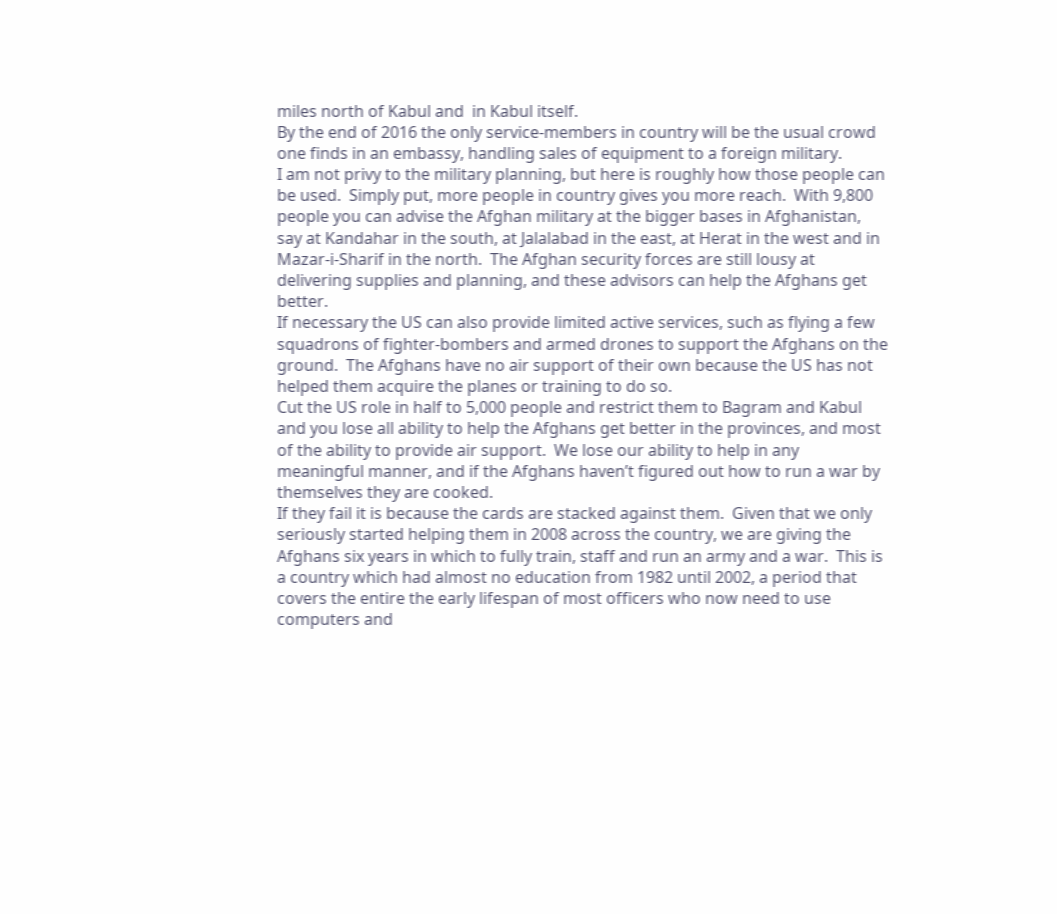miles north of Kabul and  in Kabul itself.
By the end of 2016 the only service-members in country will be the usual crowd one finds in an embassy, handling sales of equipment to a foreign military.
I am not privy to the military planning, but here is roughly how those people can be used.  Simply put, more people in country gives you more reach.  With 9,800 people you can advise the Afghan military at the bigger bases in Afghanistan, say at Kandahar in the south, at Jalalabad in the east, at Herat in the west and in Mazar-i-Sharif in the north.  The Afghan security forces are still lousy at delivering supplies and planning, and these advisors can help the Afghans get better.
If necessary the US can also provide limited active services, such as flying a few squadrons of fighter-bombers and armed drones to support the Afghans on the ground.  The Afghans have no air support of their own because the US has not helped them acquire the planes or training to do so.
Cut the US role in half to 5,000 people and restrict them to Bagram and Kabul and you lose all ability to help the Afghans get better in the provinces, and most of the ability to provide air support.  We lose our ability to help in any meaningful manner, and if the Afghans haven’t figured out how to run a war by themselves they are cooked.
If they fail it is because the cards are stacked against them.  Given that we only seriously started helping them in 2008 across the country, we are giving the Afghans six years in which to fully train, staff and run an army and a war.  This is a country which had almost no education from 1982 until 2002, a period that covers the entire the early lifespan of most officers who now need to use computers and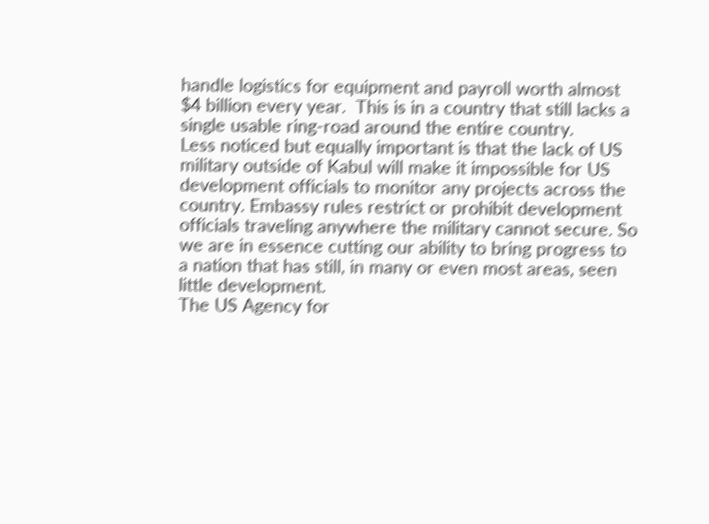handle logistics for equipment and payroll worth almost $4 billion every year.  This is in a country that still lacks a single usable ring-road around the entire country.
Less noticed but equally important is that the lack of US military outside of Kabul will make it impossible for US development officials to monitor any projects across the country. Embassy rules restrict or prohibit development officials traveling anywhere the military cannot secure. So we are in essence cutting our ability to bring progress to a nation that has still, in many or even most areas, seen little development.
The US Agency for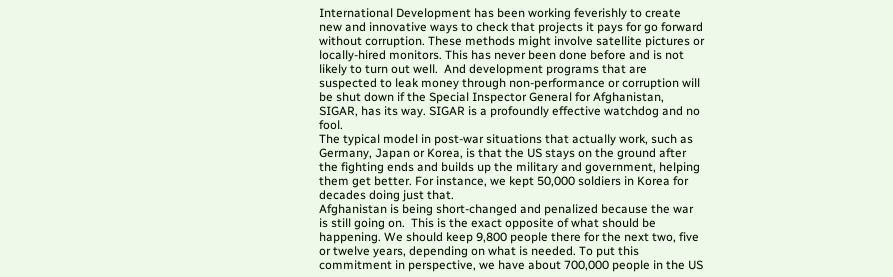International Development has been working feverishly to create new and innovative ways to check that projects it pays for go forward without corruption. These methods might involve satellite pictures or locally-hired monitors. This has never been done before and is not likely to turn out well.  And development programs that are suspected to leak money through non-performance or corruption will be shut down if the Special Inspector General for Afghanistan, SIGAR, has its way. SIGAR is a profoundly effective watchdog and no fool.
The typical model in post-war situations that actually work, such as Germany, Japan or Korea, is that the US stays on the ground after the fighting ends and builds up the military and government, helping them get better. For instance, we kept 50,000 soldiers in Korea for decades doing just that.
Afghanistan is being short-changed and penalized because the war is still going on.  This is the exact opposite of what should be happening. We should keep 9,800 people there for the next two, five or twelve years, depending on what is needed. To put this commitment in perspective, we have about 700,000 people in the US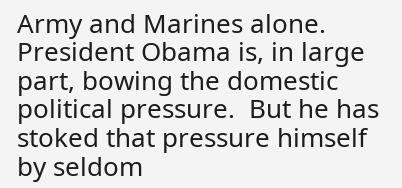Army and Marines alone.
President Obama is, in large part, bowing the domestic political pressure.  But he has stoked that pressure himself by seldom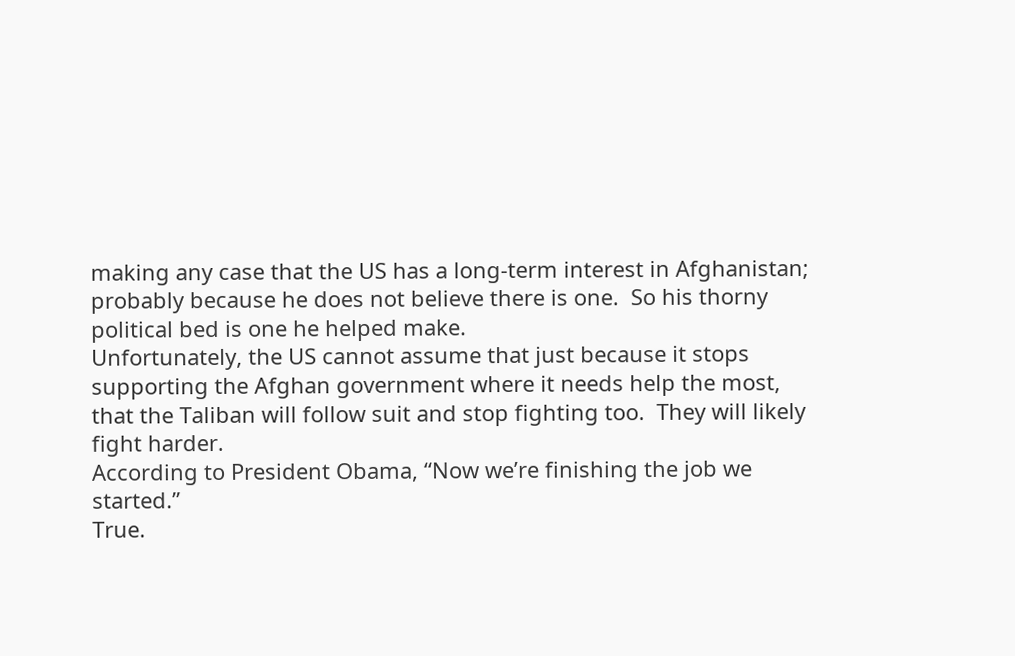making any case that the US has a long-term interest in Afghanistan; probably because he does not believe there is one.  So his thorny political bed is one he helped make.
Unfortunately, the US cannot assume that just because it stops supporting the Afghan government where it needs help the most, that the Taliban will follow suit and stop fighting too.  They will likely fight harder.
According to President Obama, “Now we’re finishing the job we started.”
True.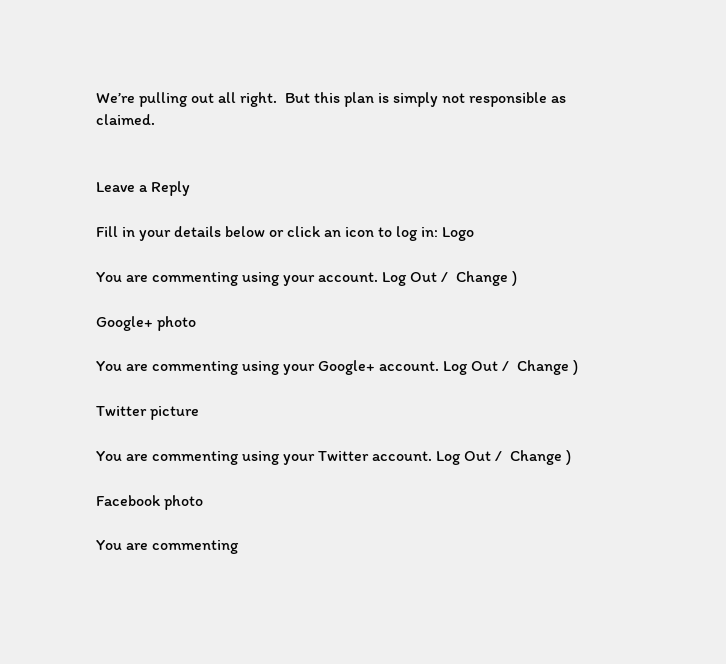We’re pulling out all right.  But this plan is simply not responsible as claimed.


Leave a Reply

Fill in your details below or click an icon to log in: Logo

You are commenting using your account. Log Out /  Change )

Google+ photo

You are commenting using your Google+ account. Log Out /  Change )

Twitter picture

You are commenting using your Twitter account. Log Out /  Change )

Facebook photo

You are commenting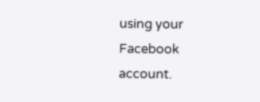using your Facebook account.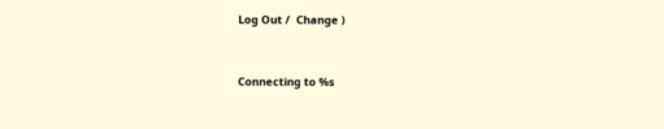Log Out /  Change )


Connecting to %s